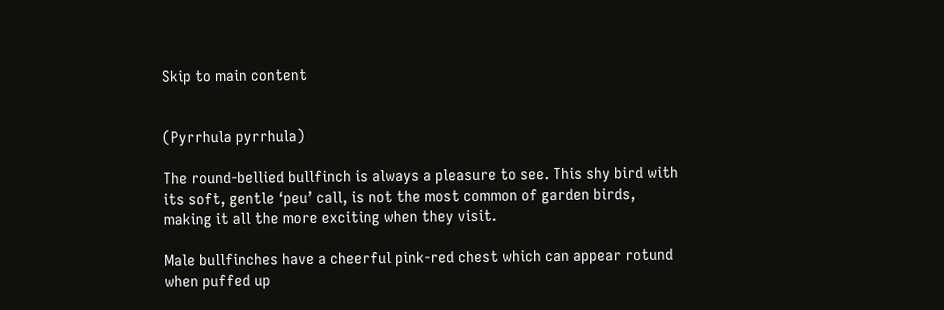Skip to main content


(Pyrrhula pyrrhula)

The round-bellied bullfinch is always a pleasure to see. This shy bird with its soft, gentle ‘peu’ call, is not the most common of garden birds, making it all the more exciting when they visit.

Male bullfinches have a cheerful pink-red chest which can appear rotund when puffed up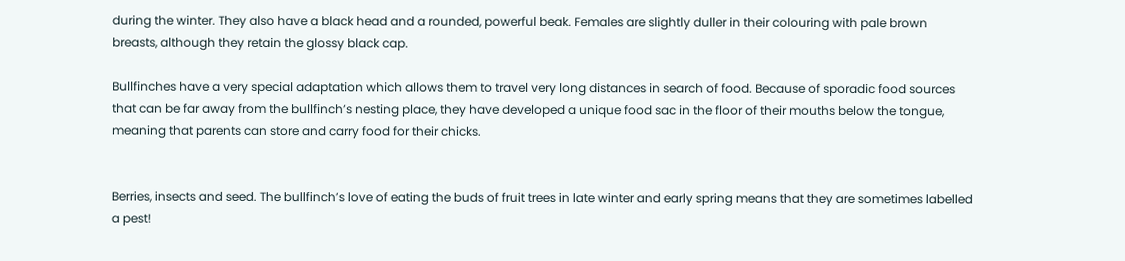during the winter. They also have a black head and a rounded, powerful beak. Females are slightly duller in their colouring with pale brown breasts, although they retain the glossy black cap.

Bullfinches have a very special adaptation which allows them to travel very long distances in search of food. Because of sporadic food sources that can be far away from the bullfinch’s nesting place, they have developed a unique food sac in the floor of their mouths below the tongue, meaning that parents can store and carry food for their chicks.


Berries, insects and seed. The bullfinch’s love of eating the buds of fruit trees in late winter and early spring means that they are sometimes labelled a pest!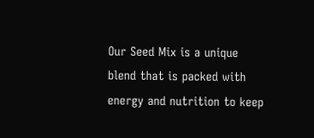Our Seed Mix is a unique blend that is packed with energy and nutrition to keep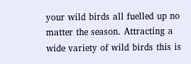your wild birds all fuelled up no matter the season. Attracting a wide variety of wild birds this is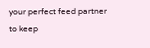your perfect feed partner to keep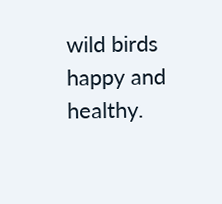wild birds happy and healthy.